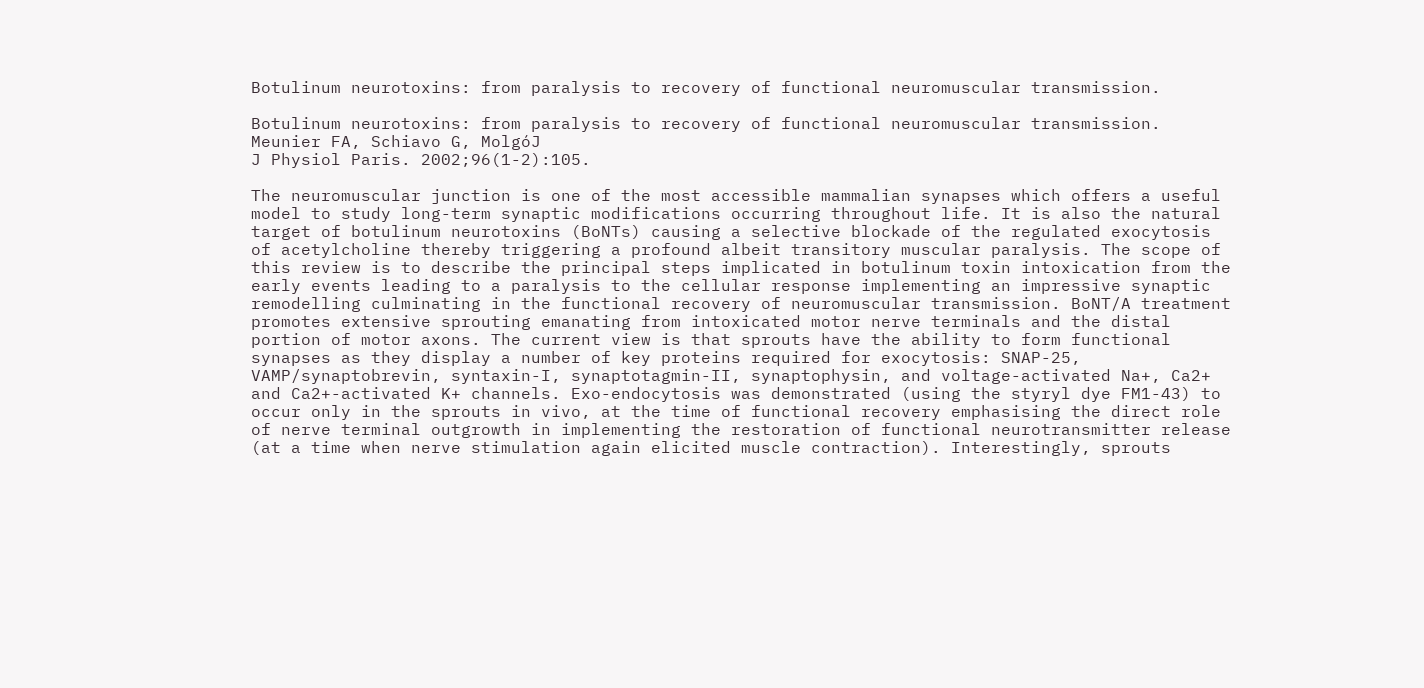Botulinum neurotoxins: from paralysis to recovery of functional neuromuscular transmission.

Botulinum neurotoxins: from paralysis to recovery of functional neuromuscular transmission.
Meunier FA, Schiavo G, MolgóJ
J Physiol Paris. 2002;96(1-2):105.

The neuromuscular junction is one of the most accessible mammalian synapses which offers a useful model to study long-term synaptic modifications occurring throughout life. It is also the natural target of botulinum neurotoxins (BoNTs) causing a selective blockade of the regulated exocytosis of acetylcholine thereby triggering a profound albeit transitory muscular paralysis. The scope of this review is to describe the principal steps implicated in botulinum toxin intoxication from the early events leading to a paralysis to the cellular response implementing an impressive synaptic remodelling culminating in the functional recovery of neuromuscular transmission. BoNT/A treatment promotes extensive sprouting emanating from intoxicated motor nerve terminals and the distal portion of motor axons. The current view is that sprouts have the ability to form functional synapses as they display a number of key proteins required for exocytosis: SNAP-25, VAMP/synaptobrevin, syntaxin-I, synaptotagmin-II, synaptophysin, and voltage-activated Na+, Ca2+ and Ca2+-activated K+ channels. Exo-endocytosis was demonstrated (using the styryl dye FM1-43) to occur only in the sprouts in vivo, at the time of functional recovery emphasising the direct role of nerve terminal outgrowth in implementing the restoration of functional neurotransmitter release (at a time when nerve stimulation again elicited muscle contraction). Interestingly, sprouts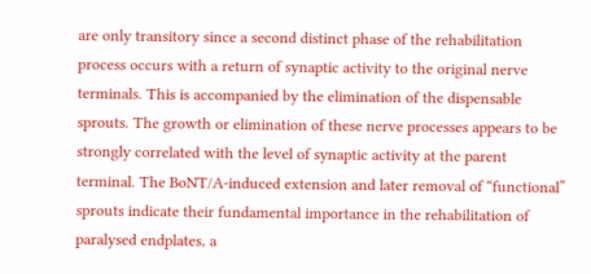are only transitory since a second distinct phase of the rehabilitation process occurs with a return of synaptic activity to the original nerve terminals. This is accompanied by the elimination of the dispensable sprouts. The growth or elimination of these nerve processes appears to be strongly correlated with the level of synaptic activity at the parent terminal. The BoNT/A-induced extension and later removal of “functional” sprouts indicate their fundamental importance in the rehabilitation of paralysed endplates, a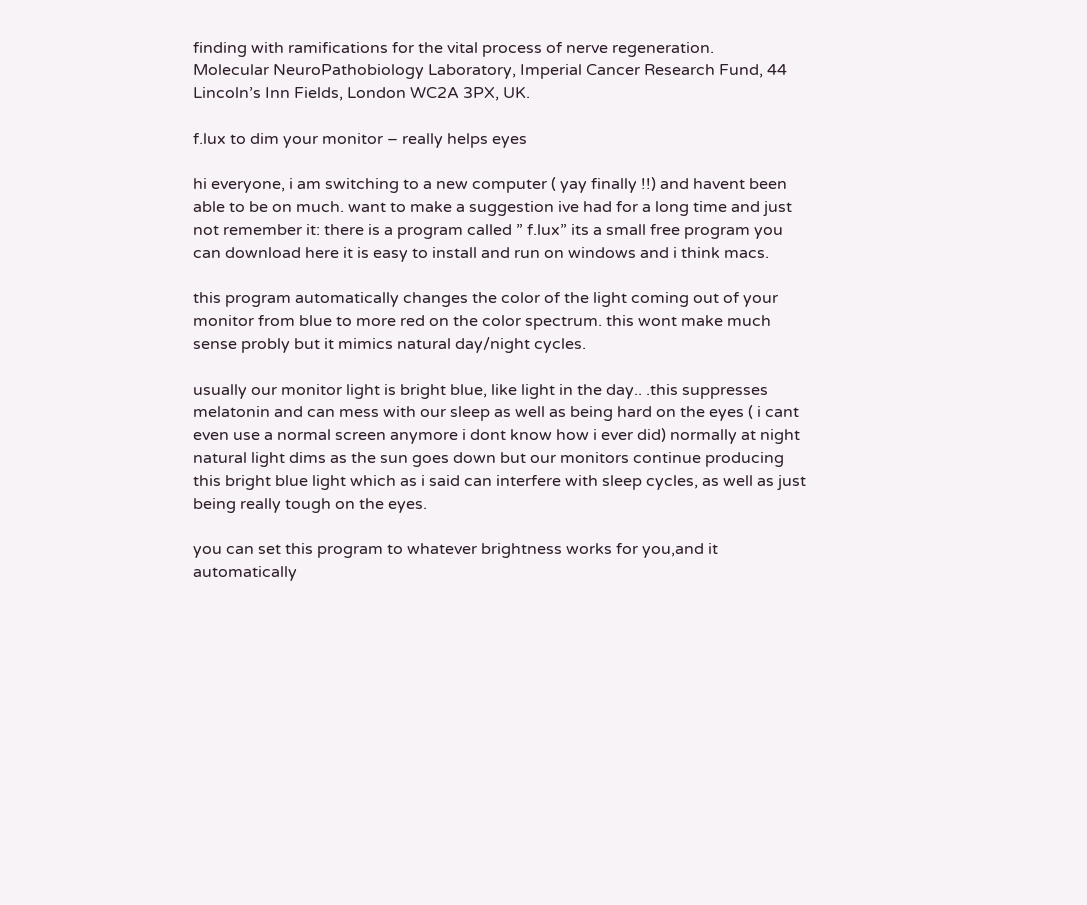finding with ramifications for the vital process of nerve regeneration.
Molecular NeuroPathobiology Laboratory, Imperial Cancer Research Fund, 44 Lincoln’s Inn Fields, London WC2A 3PX, UK.

f.lux to dim your monitor – really helps eyes

hi everyone, i am switching to a new computer ( yay finally !!) and havent been able to be on much. want to make a suggestion ive had for a long time and just not remember it: there is a program called ” f.lux” its a small free program you can download here it is easy to install and run on windows and i think macs.

this program automatically changes the color of the light coming out of your monitor from blue to more red on the color spectrum. this wont make much sense probly but it mimics natural day/night cycles.

usually our monitor light is bright blue, like light in the day.. .this suppresses melatonin and can mess with our sleep as well as being hard on the eyes ( i cant even use a normal screen anymore i dont know how i ever did) normally at night natural light dims as the sun goes down but our monitors continue producing this bright blue light which as i said can interfere with sleep cycles, as well as just being really tough on the eyes.

you can set this program to whatever brightness works for you,and it automatically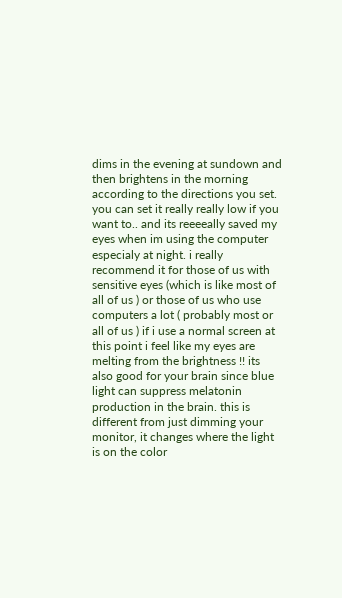dims in the evening at sundown and then brightens in the morning according to the directions you set. you can set it really really low if you want to.. and its reeeeally saved my eyes when im using the computer especialy at night. i really recommend it for those of us with sensitive eyes (which is like most of all of us ) or those of us who use computers a lot ( probably most or all of us ) if i use a normal screen at this point i feel like my eyes are melting from the brightness !! its also good for your brain since blue light can suppress melatonin production in the brain. this is different from just dimming your monitor, it changes where the light is on the color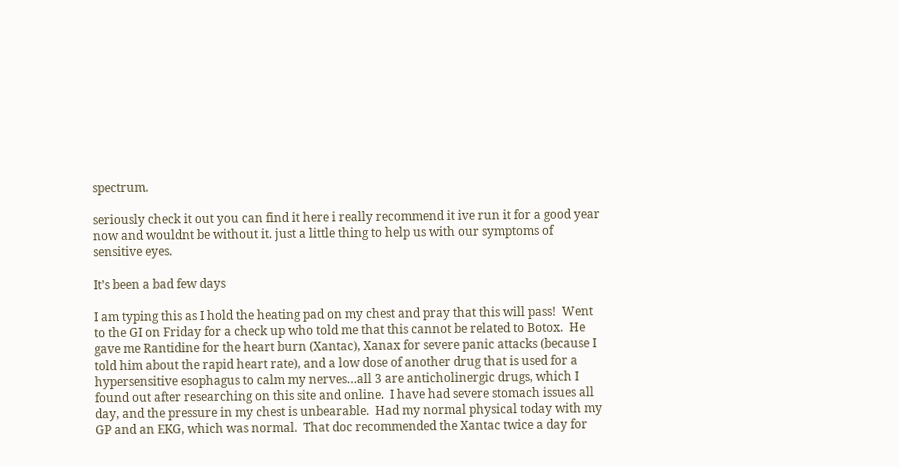spectrum.

seriously check it out you can find it here i really recommend it ive run it for a good year now and wouldnt be without it. just a little thing to help us with our symptoms of sensitive eyes.

It’s been a bad few days

I am typing this as I hold the heating pad on my chest and pray that this will pass!  Went to the GI on Friday for a check up who told me that this cannot be related to Botox.  He gave me Rantidine for the heart burn (Xantac), Xanax for severe panic attacks (because I told him about the rapid heart rate), and a low dose of another drug that is used for a hypersensitive esophagus to calm my nerves…all 3 are anticholinergic drugs, which I found out after researching on this site and online.  I have had severe stomach issues all day, and the pressure in my chest is unbearable.  Had my normal physical today with my GP and an EKG, which was normal.  That doc recommended the Xantac twice a day for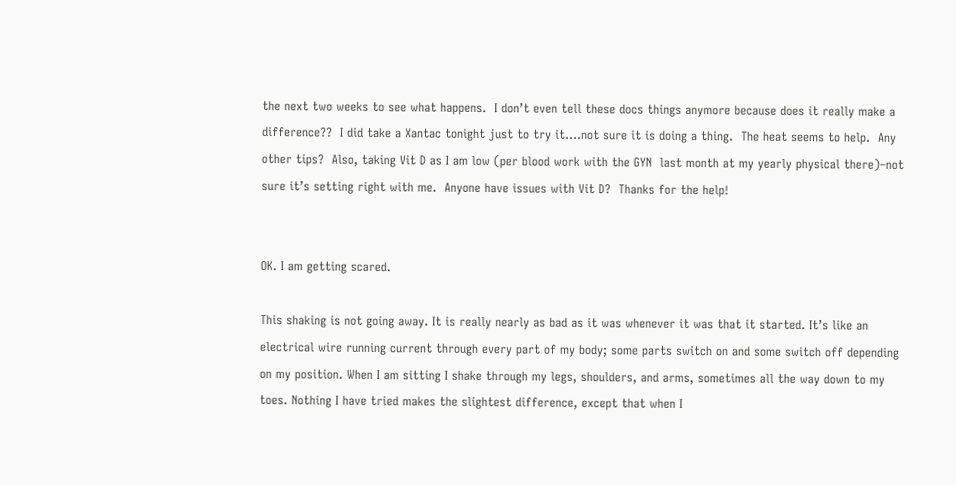the next two weeks to see what happens.  I don’t even tell these docs things anymore because does it really make a difference??  I did take a Xantac tonight just to try it….not sure it is doing a thing.  The heat seems to help.  Any other tips?  Also, taking Vit D as I am low (per blood work with the GYN  last month at my yearly physical there)–not sure it’s setting right with me.  Anyone have issues with Vit D?  Thanks for the help!


OK. I am getting scared.

This shaking is not going away. It is really nearly as bad as it was whenever it was that it started. It’s like an electrical wire running current through every part of my body; some parts switch on and some switch off depending on my position. When I am sitting I shake through my legs, shoulders, and arms, sometimes all the way down to my toes. Nothing I have tried makes the slightest difference, except that when I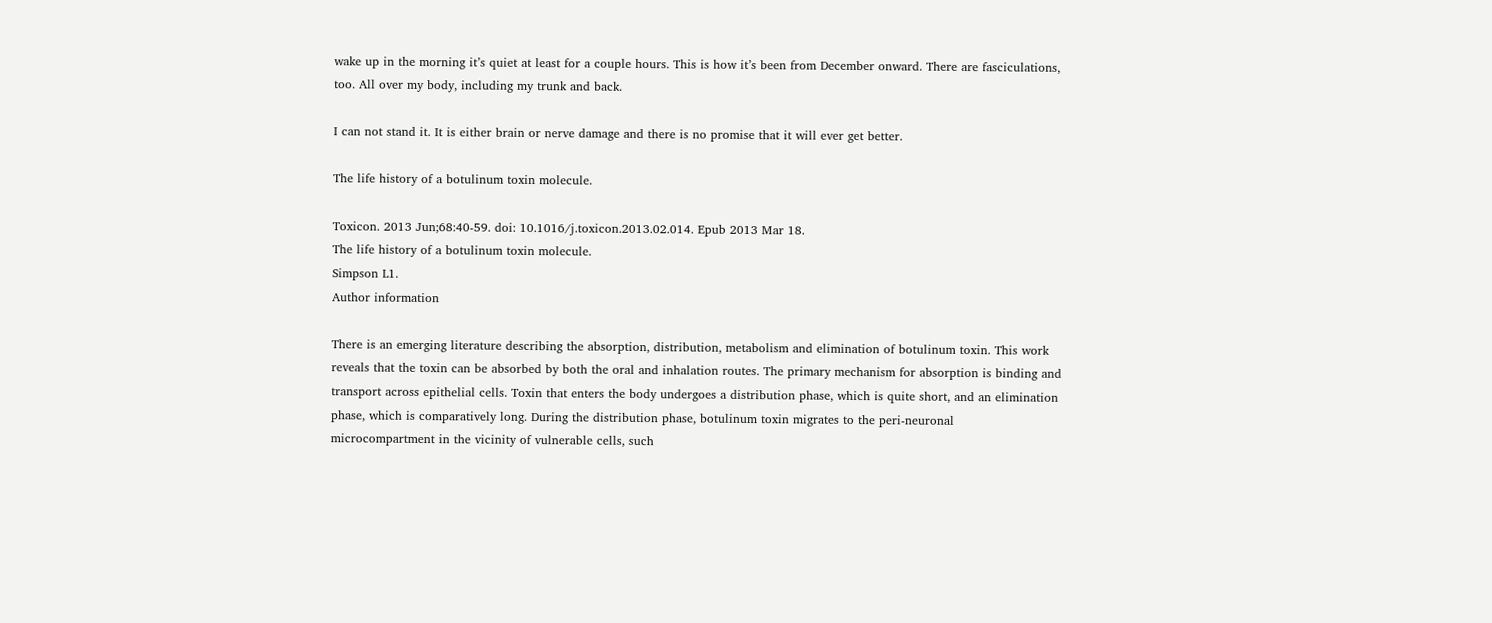wake up in the morning it’s quiet at least for a couple hours. This is how it’s been from December onward. There are fasciculations, too. All over my body, including my trunk and back.

I can not stand it. It is either brain or nerve damage and there is no promise that it will ever get better.

The life history of a botulinum toxin molecule.

Toxicon. 2013 Jun;68:40-59. doi: 10.1016/j.toxicon.2013.02.014. Epub 2013 Mar 18.
The life history of a botulinum toxin molecule.
Simpson L1.
Author information

There is an emerging literature describing the absorption, distribution, metabolism and elimination of botulinum toxin. This work reveals that the toxin can be absorbed by both the oral and inhalation routes. The primary mechanism for absorption is binding and transport across epithelial cells. Toxin that enters the body undergoes a distribution phase, which is quite short, and an elimination phase, which is comparatively long. During the distribution phase, botulinum toxin migrates to the peri-neuronal microcompartment in the vicinity of vulnerable cells, such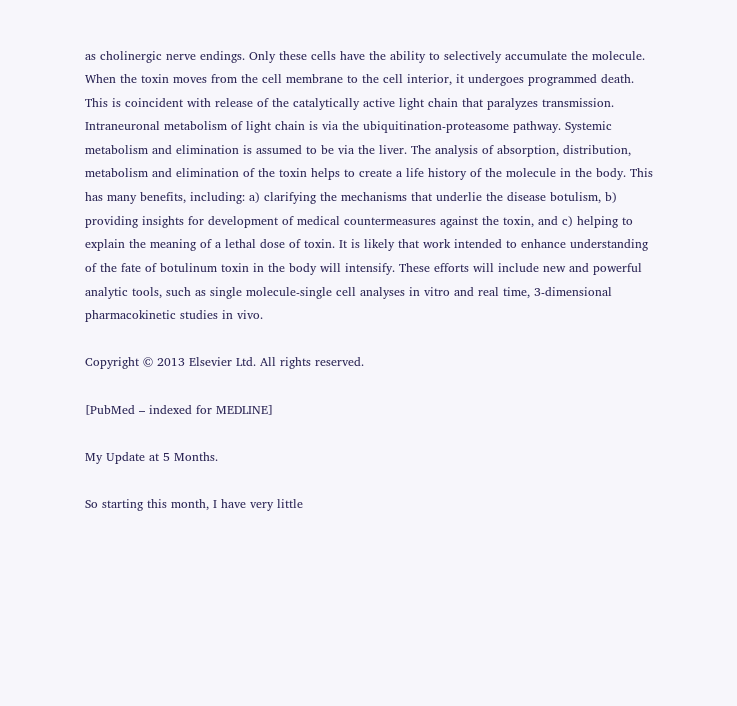as cholinergic nerve endings. Only these cells have the ability to selectively accumulate the molecule. When the toxin moves from the cell membrane to the cell interior, it undergoes programmed death. This is coincident with release of the catalytically active light chain that paralyzes transmission. Intraneuronal metabolism of light chain is via the ubiquitination-proteasome pathway. Systemic metabolism and elimination is assumed to be via the liver. The analysis of absorption, distribution, metabolism and elimination of the toxin helps to create a life history of the molecule in the body. This has many benefits, including: a) clarifying the mechanisms that underlie the disease botulism, b) providing insights for development of medical countermeasures against the toxin, and c) helping to explain the meaning of a lethal dose of toxin. It is likely that work intended to enhance understanding of the fate of botulinum toxin in the body will intensify. These efforts will include new and powerful analytic tools, such as single molecule-single cell analyses in vitro and real time, 3-dimensional pharmacokinetic studies in vivo.

Copyright © 2013 Elsevier Ltd. All rights reserved.

[PubMed – indexed for MEDLINE]

My Update at 5 Months.

So starting this month, I have very little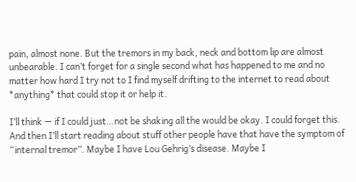pain, almost none. But the tremors in my back, neck and bottom lip are almost unbearable. I can’t forget for a single second what has happened to me and no matter how hard I try not to I find myself drifting to the internet to read about *anything* that could stop it or help it.

I’ll think — if I could just…not be shaking all the would be okay. I could forget this. And then I’ll start reading about stuff other people have that have the symptom of “internal tremor”. Maybe I have Lou Gehrig’s disease. Maybe I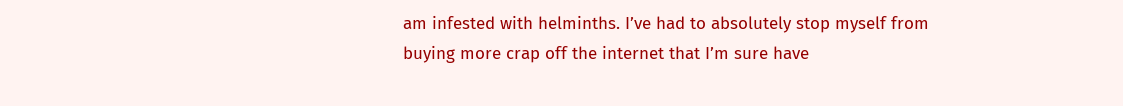am infested with helminths. I’ve had to absolutely stop myself from buying more crap off the internet that I’m sure have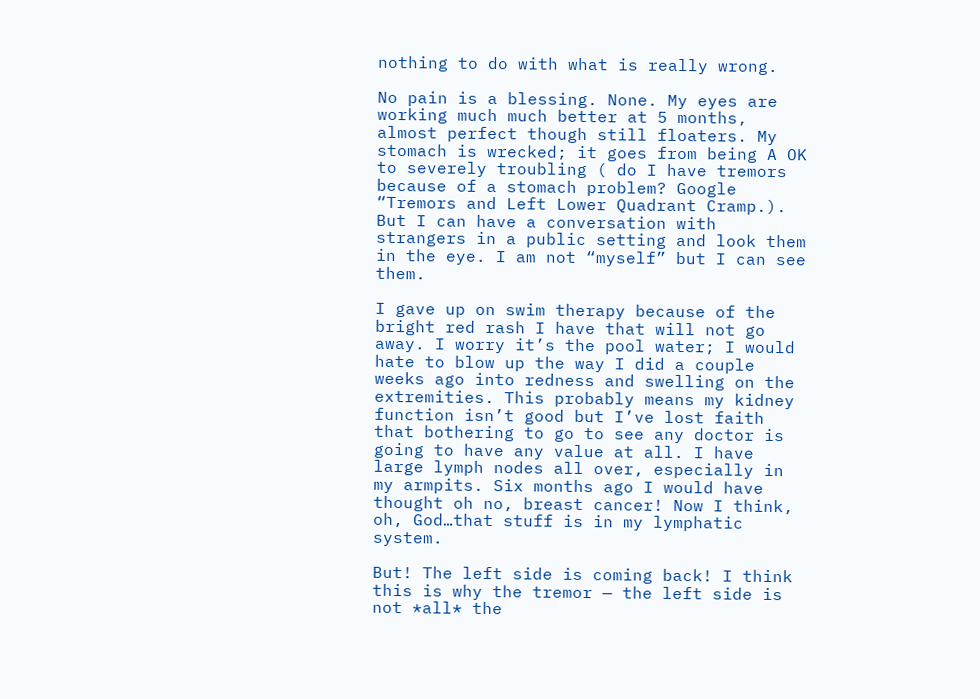nothing to do with what is really wrong.

No pain is a blessing. None. My eyes are working much much better at 5 months, almost perfect though still floaters. My stomach is wrecked; it goes from being A OK to severely troubling ( do I have tremors because of a stomach problem? Google “Tremors and Left Lower Quadrant Cramp.). But I can have a conversation with strangers in a public setting and look them in the eye. I am not “myself” but I can see them.

I gave up on swim therapy because of the bright red rash I have that will not go away. I worry it’s the pool water; I would hate to blow up the way I did a couple weeks ago into redness and swelling on the extremities. This probably means my kidney function isn’t good but I’ve lost faith that bothering to go to see any doctor is going to have any value at all. I have large lymph nodes all over, especially in my armpits. Six months ago I would have thought oh no, breast cancer! Now I think, oh, God…that stuff is in my lymphatic system.

But! The left side is coming back! I think this is why the tremor — the left side is not *all* the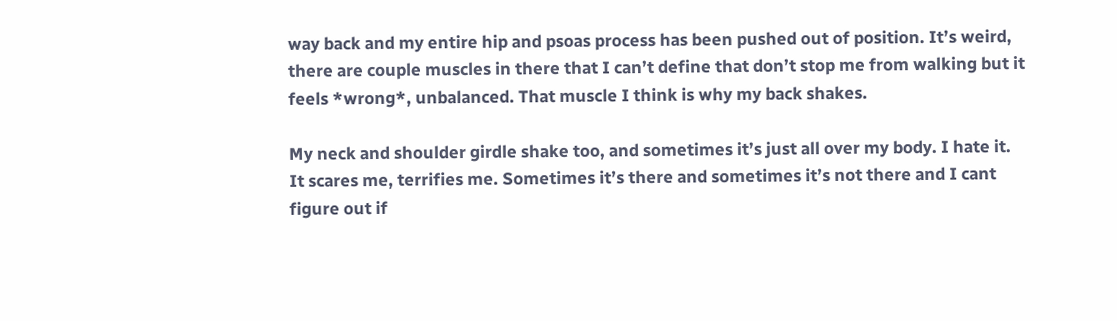way back and my entire hip and psoas process has been pushed out of position. It’s weird, there are couple muscles in there that I can’t define that don’t stop me from walking but it feels *wrong*, unbalanced. That muscle I think is why my back shakes.

My neck and shoulder girdle shake too, and sometimes it’s just all over my body. I hate it. It scares me, terrifies me. Sometimes it’s there and sometimes it’s not there and I cant figure out if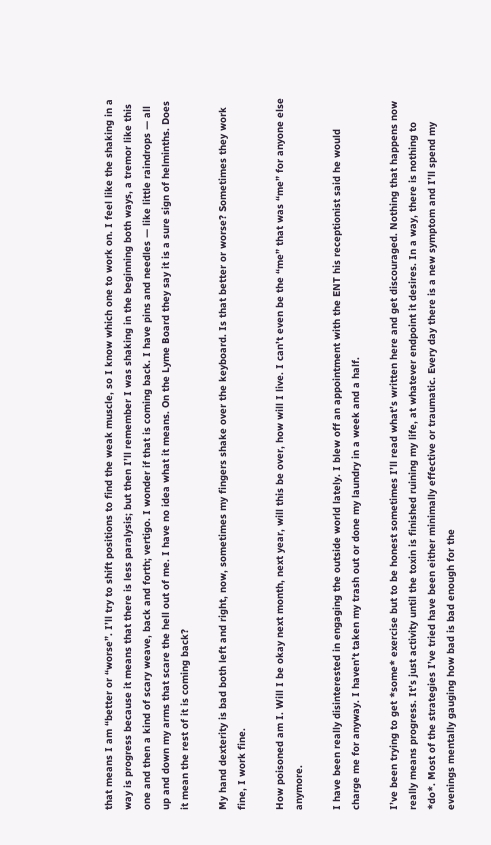that means I am “better or “worse”. I’ll try to shift positions to find the weak muscle, so I know which one to work on. I feel like the shaking in a way is progress because it means that there is less paralysis; but then I’ll remember I was shaking in the beginning both ways, a tremor like this one and then a kind of scary weave, back and forth; vertigo. I wonder if that is coming back. I have pins and needles — like little raindrops — all up and down my arms that scare the hell out of me. I have no idea what it means. On the Lyme Board they say it is a sure sign of helminths. Does it mean the rest of it is coming back?

My hand dexterity is bad both left and right, now, sometimes my fingers shake over the keyboard. Is that better or worse? Sometimes they work fine, I work fine.

How poisoned am I. Will I be okay next month, next year, will this be over, how will I live. I can’t even be the “me” that was “me” for anyone else anymore.

I have been really disinterested in engaging the outside world lately. I blew off an appointment with the ENT his receptionist said he would charge me for anyway. I haven’t taken my trash out or done my laundry in a week and a half.

I’ve been trying to get *some* exercise but to be honest sometimes I’ll read what’s written here and get discouraged. Nothing that happens now really means progress. It’s just activity until the toxin is finished ruining my life, at whatever endpoint it desires. In a way, there is nothing to *do*. Most of the strategies I’ve tried have been either minimally effective or traumatic. Every day there is a new symptom and I’ll spend my evenings mentally gauging how bad is bad enough for the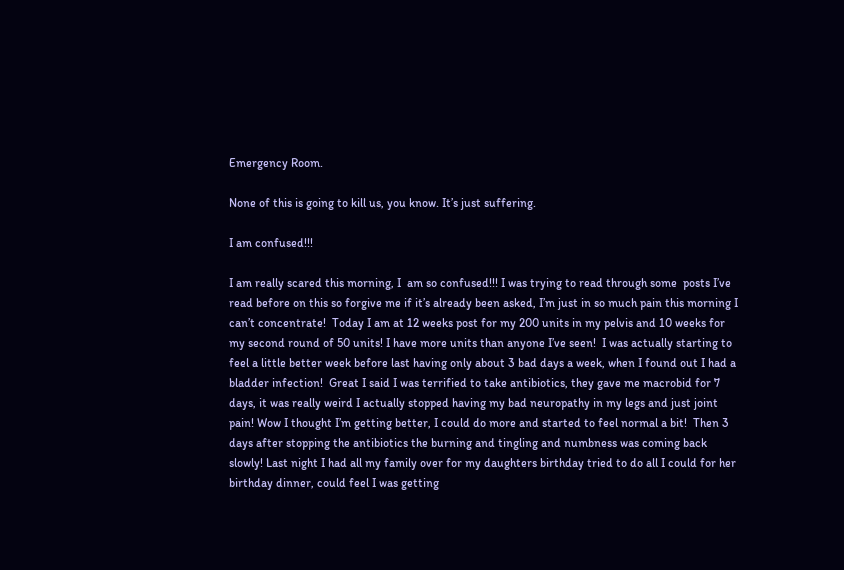Emergency Room.

None of this is going to kill us, you know. It’s just suffering.

I am confused!!!

I am really scared this morning, I  am so confused!!! I was trying to read through some  posts I’ve read before on this so forgive me if it’s already been asked, I’m just in so much pain this morning I can’t concentrate!  Today I am at 12 weeks post for my 200 units in my pelvis and 10 weeks for my second round of 50 units! I have more units than anyone I’ve seen!  I was actually starting to feel a little better week before last having only about 3 bad days a week, when I found out I had a bladder infection!  Great I said I was terrified to take antibiotics, they gave me macrobid for 7 days, it was really weird I actually stopped having my bad neuropathy in my legs and just joint pain! Wow I thought I’m getting better, I could do more and started to feel normal a bit!  Then 3 days after stopping the antibiotics the burning and tingling and numbness was coming back slowly! Last night I had all my family over for my daughters birthday tried to do all I could for her birthday dinner, could feel I was getting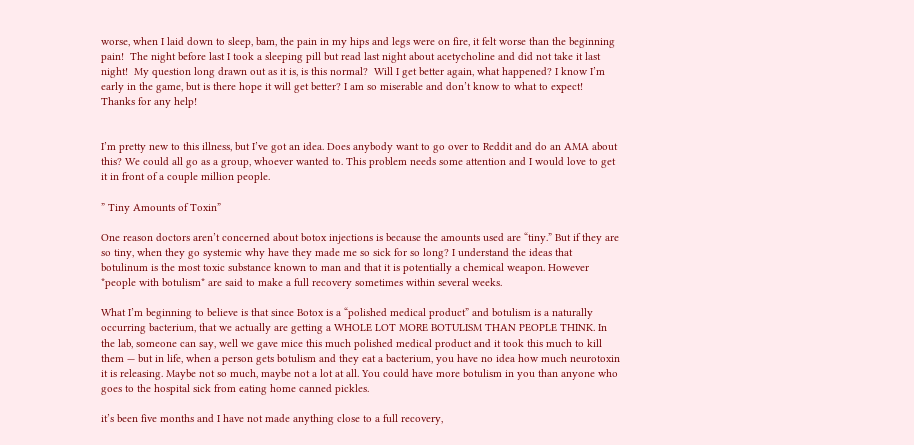worse, when I laid down to sleep, bam, the pain in my hips and legs were on fire, it felt worse than the beginning pain!  The night before last I took a sleeping pill but read last night about acetycholine and did not take it last night!  My question long drawn out as it is, is this normal?  Will I get better again, what happened? I know I’m early in the game, but is there hope it will get better? I am so miserable and don’t know to what to expect!  Thanks for any help!


I’m pretty new to this illness, but I’ve got an idea. Does anybody want to go over to Reddit and do an AMA about this? We could all go as a group, whoever wanted to. This problem needs some attention and I would love to get it in front of a couple million people.

” Tiny Amounts of Toxin”

One reason doctors aren’t concerned about botox injections is because the amounts used are “tiny.” But if they are so tiny, when they go systemic why have they made me so sick for so long? I understand the ideas that botulinum is the most toxic substance known to man and that it is potentially a chemical weapon. However *people with botulism* are said to make a full recovery sometimes within several weeks.

What I’m beginning to believe is that since Botox is a “polished medical product” and botulism is a naturally occurring bacterium, that we actually are getting a WHOLE LOT MORE BOTULISM THAN PEOPLE THINK. In the lab, someone can say, well we gave mice this much polished medical product and it took this much to kill them — but in life, when a person gets botulism and they eat a bacterium, you have no idea how much neurotoxin it is releasing. Maybe not so much, maybe not a lot at all. You could have more botulism in you than anyone who goes to the hospital sick from eating home canned pickles.

it’s been five months and I have not made anything close to a full recovery,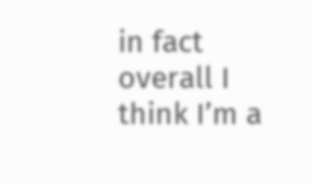in fact overall I think I’m a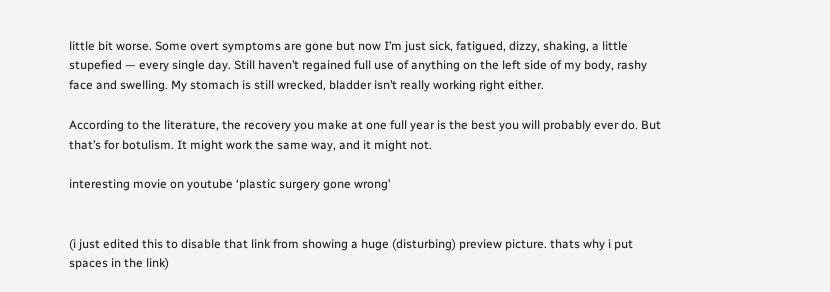little bit worse. Some overt symptoms are gone but now I’m just sick, fatigued, dizzy, shaking, a little stupefied — every single day. Still haven’t regained full use of anything on the left side of my body, rashy face and swelling. My stomach is still wrecked, bladder isn’t really working right either.

According to the literature, the recovery you make at one full year is the best you will probably ever do. But that’s for botulism. It might work the same way, and it might not.

interesting movie on youtube ‘plastic surgery gone wrong’


(i just edited this to disable that link from showing a huge (disturbing) preview picture. thats why i put spaces in the link)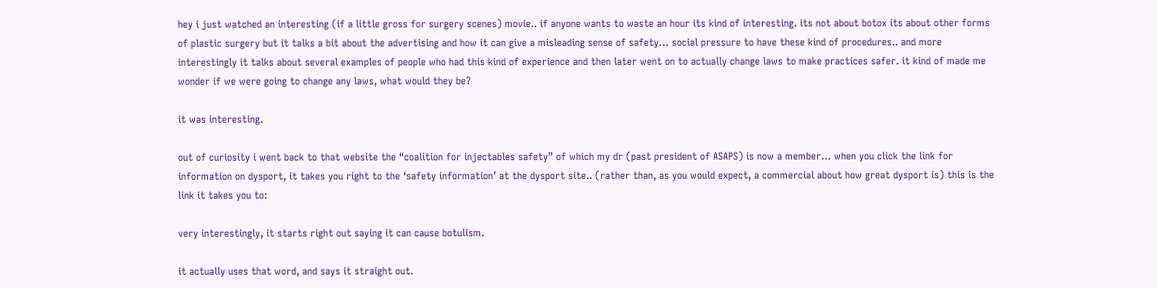hey i just watched an interesting (if a little gross for surgery scenes) movie.. if anyone wants to waste an hour its kind of interesting. its not about botox its about other forms of plastic surgery but it talks a bit about the advertising and how it can give a misleading sense of safety… social pressure to have these kind of procedures.. and more interestingly it talks about several examples of people who had this kind of experience and then later went on to actually change laws to make practices safer. it kind of made me wonder if we were going to change any laws, what would they be?

it was interesting.

out of curiosity i went back to that website the “coalition for injectables safety” of which my dr (past president of ASAPS) is now a member… when you click the link for information on dysport, it takes you right to the ‘safety information’ at the dysport site.. (rather than, as you would expect, a commercial about how great dysport is) this is the link it takes you to:

very interestingly, it starts right out saying it can cause botulism.

it actually uses that word, and says it straight out.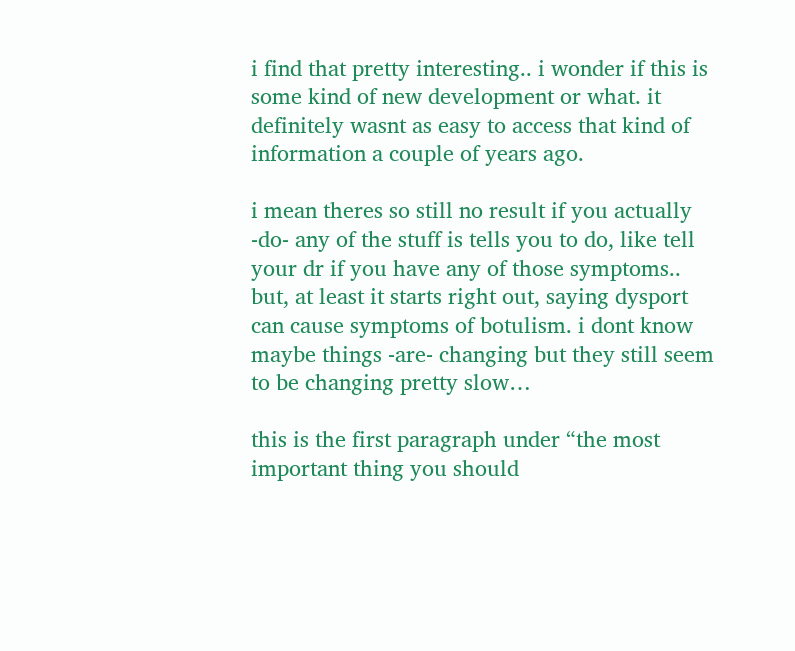i find that pretty interesting.. i wonder if this is some kind of new development or what. it definitely wasnt as easy to access that kind of information a couple of years ago.

i mean theres so still no result if you actually -do- any of the stuff is tells you to do, like tell your dr if you have any of those symptoms.. but, at least it starts right out, saying dysport can cause symptoms of botulism. i dont know maybe things -are- changing but they still seem to be changing pretty slow…

this is the first paragraph under “the most important thing you should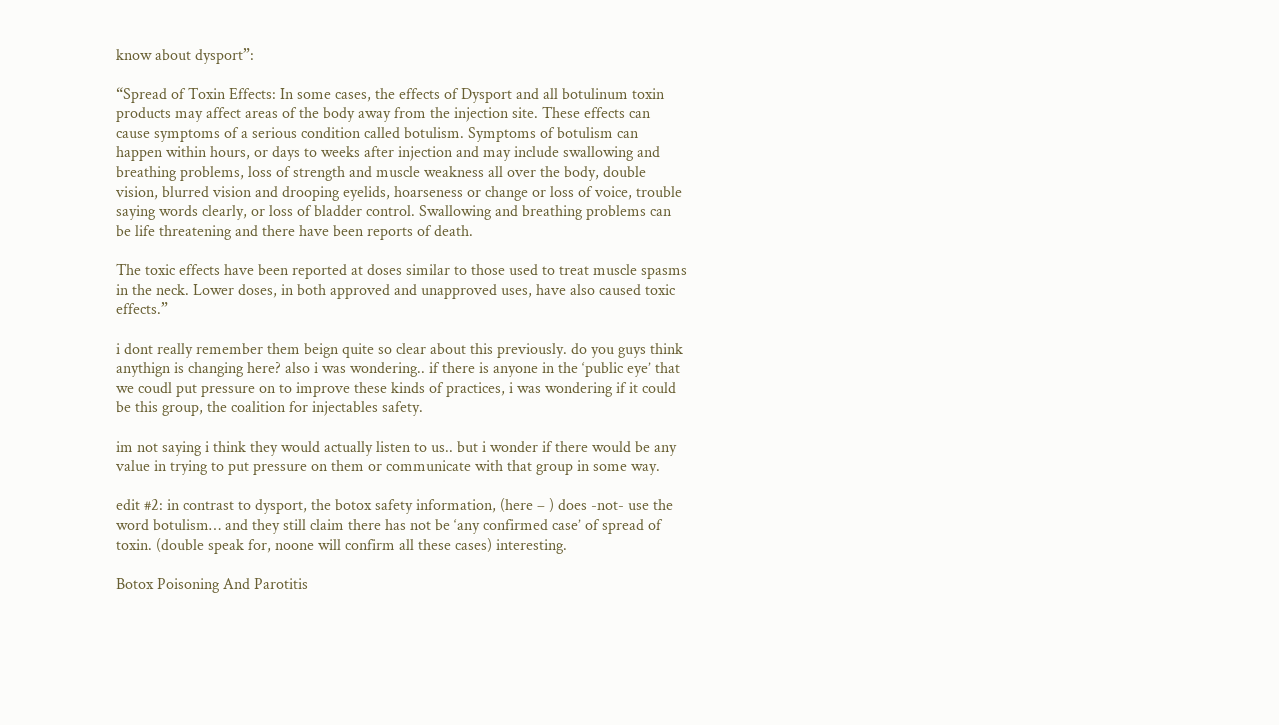know about dysport”:

“Spread of Toxin Effects: In some cases, the effects of Dysport and all botulinum toxin products may affect areas of the body away from the injection site. These effects can cause symptoms of a serious condition called botulism. Symptoms of botulism can happen within hours, or days to weeks after injection and may include swallowing and breathing problems, loss of strength and muscle weakness all over the body, double vision, blurred vision and drooping eyelids, hoarseness or change or loss of voice, trouble saying words clearly, or loss of bladder control. Swallowing and breathing problems can be life threatening and there have been reports of death.

The toxic effects have been reported at doses similar to those used to treat muscle spasms in the neck. Lower doses, in both approved and unapproved uses, have also caused toxic effects.”

i dont really remember them beign quite so clear about this previously. do you guys think anythign is changing here? also i was wondering.. if there is anyone in the ‘public eye’ that we coudl put pressure on to improve these kinds of practices, i was wondering if it could be this group, the coalition for injectables safety.

im not saying i think they would actually listen to us.. but i wonder if there would be any value in trying to put pressure on them or communicate with that group in some way.

edit #2: in contrast to dysport, the botox safety information, (here – ) does -not- use the word botulism… and they still claim there has not be ‘any confirmed case’ of spread of toxin. (double speak for, noone will confirm all these cases) interesting.

Botox Poisoning And Parotitis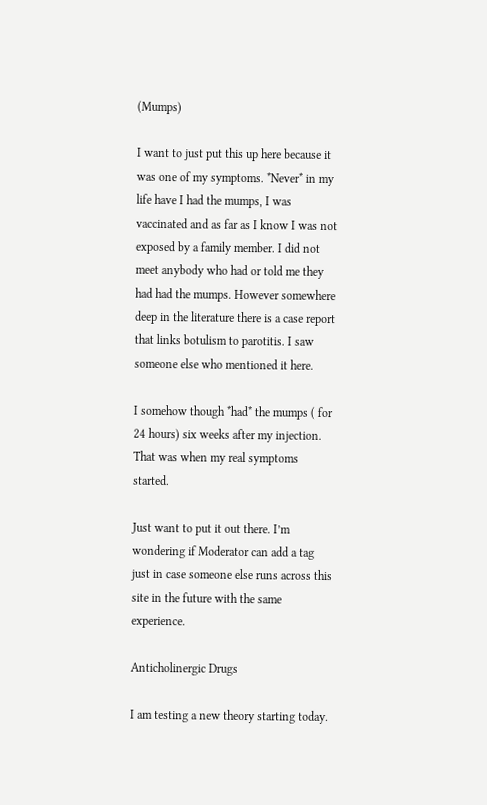(Mumps)

I want to just put this up here because it was one of my symptoms. *Never* in my life have I had the mumps, I was vaccinated and as far as I know I was not exposed by a family member. I did not meet anybody who had or told me they had had the mumps. However somewhere deep in the literature there is a case report that links botulism to parotitis. I saw someone else who mentioned it here.

I somehow though *had* the mumps ( for 24 hours) six weeks after my injection. That was when my real symptoms started.

Just want to put it out there. I’m wondering if Moderator can add a tag just in case someone else runs across this site in the future with the same experience.

Anticholinergic Drugs

I am testing a new theory starting today.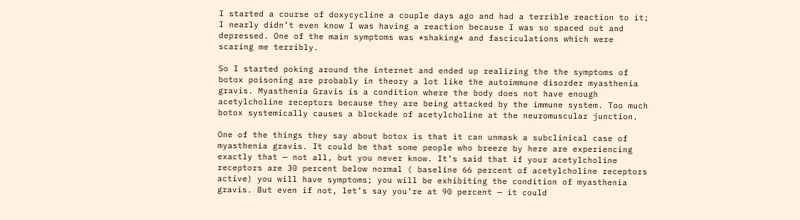I started a course of doxycycline a couple days ago and had a terrible reaction to it; I nearly didn’t even know I was having a reaction because I was so spaced out and depressed. One of the main symptoms was *shaking* and fasciculations which were scaring me terribly.

So I started poking around the internet and ended up realizing the the symptoms of botox poisoning are probably in theory a lot like the autoimmune disorder myasthenia gravis. Myasthenia Gravis is a condition where the body does not have enough acetylcholine receptors because they are being attacked by the immune system. Too much botox systemically causes a blockade of acetylcholine at the neuromuscular junction.

One of the things they say about botox is that it can unmask a subclinical case of myasthenia gravis. It could be that some people who breeze by here are experiencing exactly that — not all, but you never know. It’s said that if your acetylcholine receptors are 30 percent below normal ( baseline 66 percent of acetylcholine receptors active) you will have symptoms; you will be exhibiting the condition of myasthenia gravis. But even if not, let’s say you’re at 90 percent — it could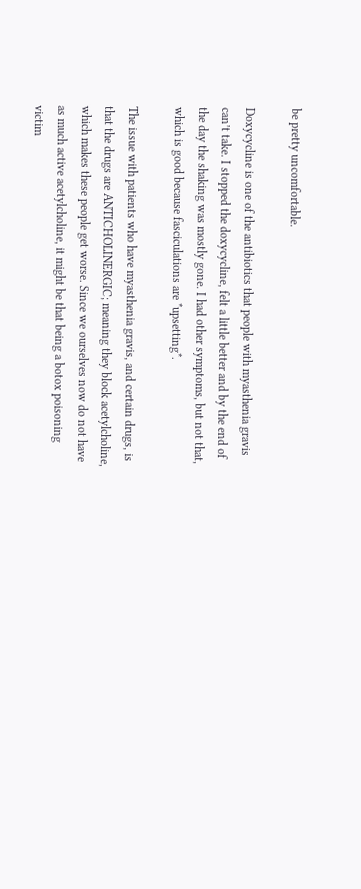be pretty uncomfortable.

Doxycycline is one of the antibiotics that people with myasthenia gravis can’t take. I stopped the doxycycline, felt a little better and by the end of the day the shaking was mostly gone. I had other symptoms, but not that, which is good because fasciculations are *upsetting*.

The issue with patients who have myasthenia gravis, and certain drugs, is that the drugs are ANTICHOLINERGIC; meaning they block acetylcholine, which makes these people get worse. Since we ourselves now do not have as much active acetylcholine, it might be that being a botox poisoning victim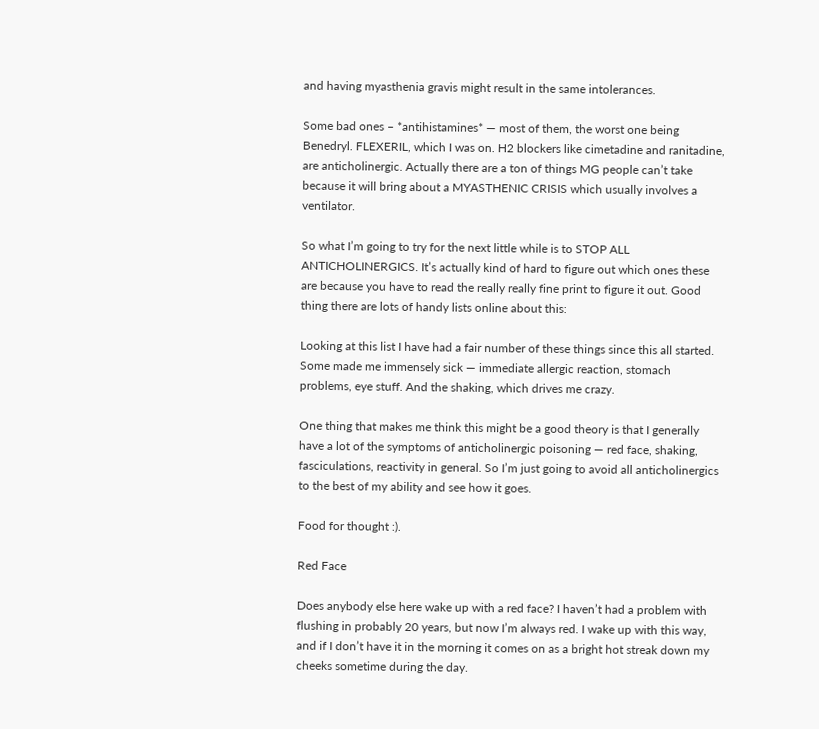and having myasthenia gravis might result in the same intolerances.

Some bad ones – *antihistamines* — most of them, the worst one being Benedryl. FLEXERIL, which I was on. H2 blockers like cimetadine and ranitadine, are anticholinergic. Actually there are a ton of things MG people can’t take because it will bring about a MYASTHENIC CRISIS which usually involves a ventilator.

So what I’m going to try for the next little while is to STOP ALL ANTICHOLINERGICS. It’s actually kind of hard to figure out which ones these are because you have to read the really really fine print to figure it out. Good thing there are lots of handy lists online about this:

Looking at this list I have had a fair number of these things since this all started. Some made me immensely sick — immediate allergic reaction, stomach problems, eye stuff. And the shaking, which drives me crazy.

One thing that makes me think this might be a good theory is that I generally have a lot of the symptoms of anticholinergic poisoning — red face, shaking, fasciculations, reactivity in general. So I’m just going to avoid all anticholinergics to the best of my ability and see how it goes.

Food for thought :).

Red Face

Does anybody else here wake up with a red face? I haven’t had a problem with flushing in probably 20 years, but now I’m always red. I wake up with this way, and if I don’t have it in the morning it comes on as a bright hot streak down my cheeks sometime during the day.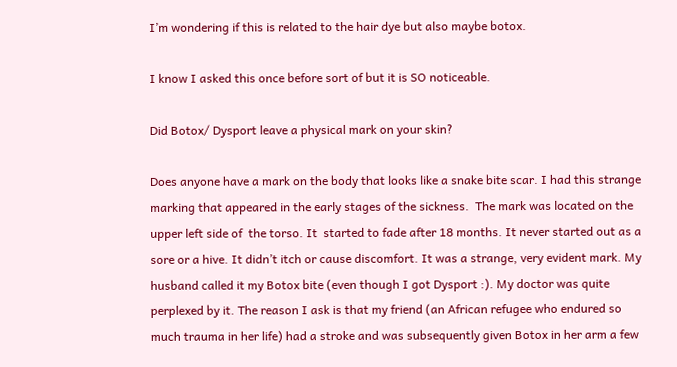I’m wondering if this is related to the hair dye but also maybe botox.

I know I asked this once before sort of but it is SO noticeable.

Did Botox/ Dysport leave a physical mark on your skin?

Does anyone have a mark on the body that looks like a snake bite scar. I had this strange marking that appeared in the early stages of the sickness.  The mark was located on the upper left side of  the torso. It  started to fade after 18 months. It never started out as a sore or a hive. It didn’t itch or cause discomfort. It was a strange, very evident mark. My husband called it my Botox bite (even though I got Dysport :). My doctor was quite perplexed by it. The reason I ask is that my friend (an African refugee who endured so much trauma in her life) had a stroke and was subsequently given Botox in her arm a few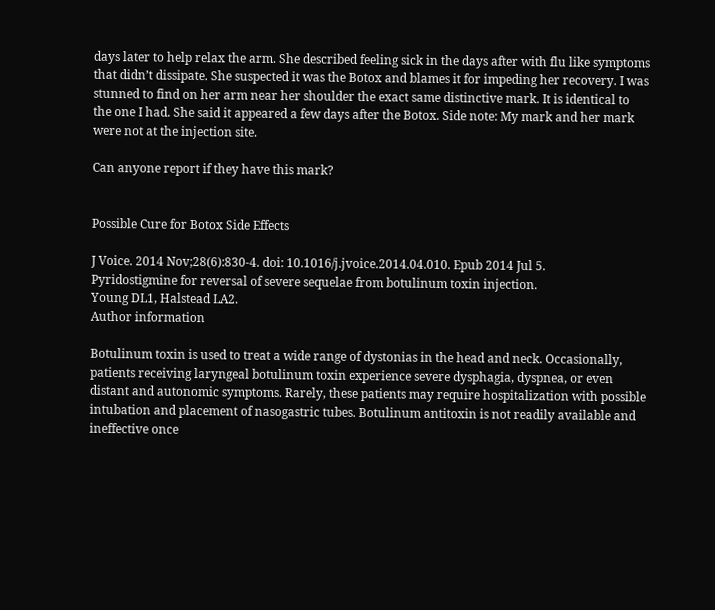days later to help relax the arm. She described feeling sick in the days after with flu like symptoms that didn’t dissipate. She suspected it was the Botox and blames it for impeding her recovery. I was stunned to find on her arm near her shoulder the exact same distinctive mark. It is identical to the one I had. She said it appeared a few days after the Botox. Side note: My mark and her mark were not at the injection site.

Can anyone report if they have this mark?


Possible Cure for Botox Side Effects

J Voice. 2014 Nov;28(6):830-4. doi: 10.1016/j.jvoice.2014.04.010. Epub 2014 Jul 5.
Pyridostigmine for reversal of severe sequelae from botulinum toxin injection.
Young DL1, Halstead LA2.
Author information

Botulinum toxin is used to treat a wide range of dystonias in the head and neck. Occasionally, patients receiving laryngeal botulinum toxin experience severe dysphagia, dyspnea, or even distant and autonomic symptoms. Rarely, these patients may require hospitalization with possible intubation and placement of nasogastric tubes. Botulinum antitoxin is not readily available and ineffective once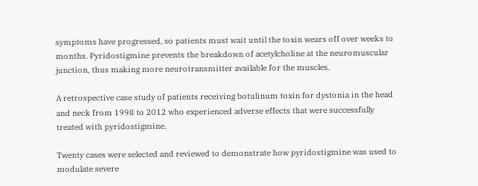symptoms have progressed, so patients must wait until the toxin wears off over weeks to months. Pyridostigmine prevents the breakdown of acetylcholine at the neuromuscular junction, thus making more neurotransmitter available for the muscles.

A retrospective case study of patients receiving botulinum toxin for dystonia in the head and neck from 1998 to 2012 who experienced adverse effects that were successfully treated with pyridostigmine.

Twenty cases were selected and reviewed to demonstrate how pyridostigmine was used to modulate severe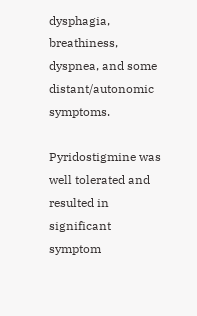dysphagia, breathiness, dyspnea, and some distant/autonomic symptoms.

Pyridostigmine was well tolerated and resulted in significant symptom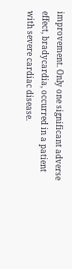improvement. Only one significant adverse effect, bradycardia, occurred in a patient with severe cardiac disease.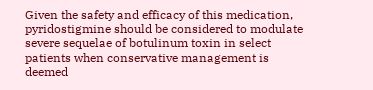Given the safety and efficacy of this medication, pyridostigmine should be considered to modulate severe sequelae of botulinum toxin in select patients when conservative management is deemed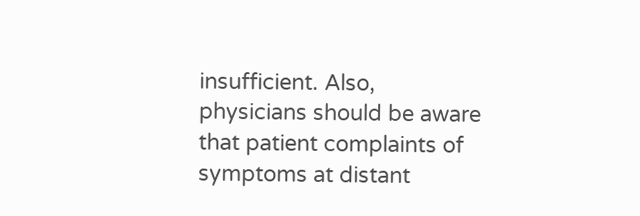insufficient. Also, physicians should be aware that patient complaints of symptoms at distant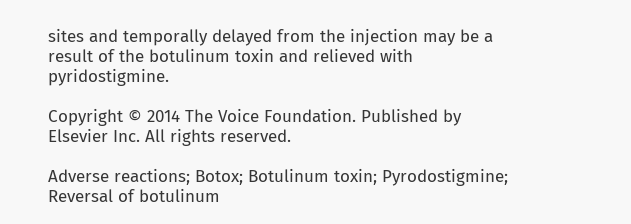sites and temporally delayed from the injection may be a result of the botulinum toxin and relieved with pyridostigmine.

Copyright © 2014 The Voice Foundation. Published by Elsevier Inc. All rights reserved.

Adverse reactions; Botox; Botulinum toxin; Pyrodostigmine; Reversal of botulinum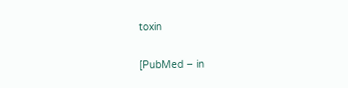toxin

[PubMed – in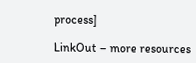process]

LinkOut – more resources